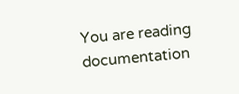You are reading documentation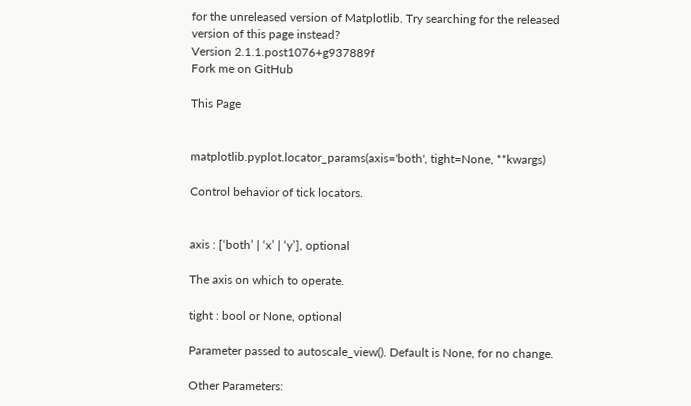for the unreleased version of Matplotlib. Try searching for the released version of this page instead?
Version 2.1.1.post1076+g937889f
Fork me on GitHub

This Page


matplotlib.pyplot.locator_params(axis='both', tight=None, **kwargs)

Control behavior of tick locators.


axis : [‘both’ | ‘x’ | ‘y’], optional

The axis on which to operate.

tight : bool or None, optional

Parameter passed to autoscale_view(). Default is None, for no change.

Other Parameters: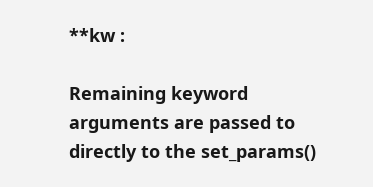**kw :

Remaining keyword arguments are passed to directly to the set_params()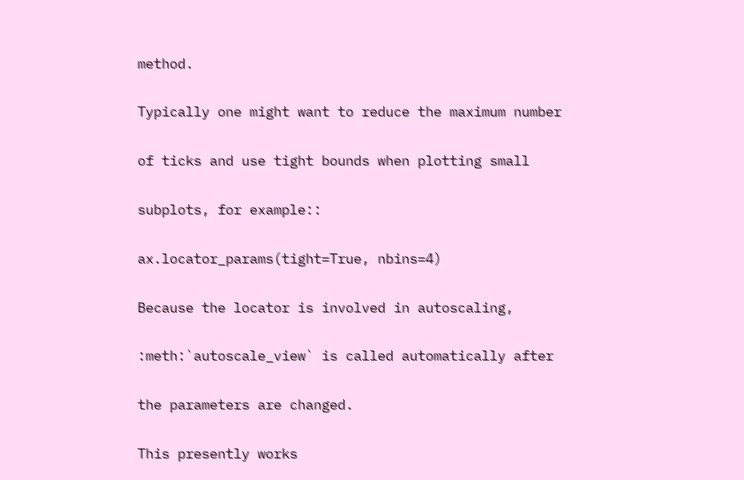method.

Typically one might want to reduce the maximum number

of ticks and use tight bounds when plotting small

subplots, for example::

ax.locator_params(tight=True, nbins=4)

Because the locator is involved in autoscaling,

:meth:`autoscale_view` is called automatically after

the parameters are changed.

This presently works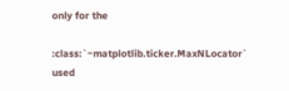only for the

:class:`~matplotlib.ticker.MaxNLocator` used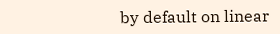by default on linear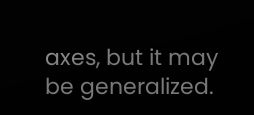axes, but it may be generalized.